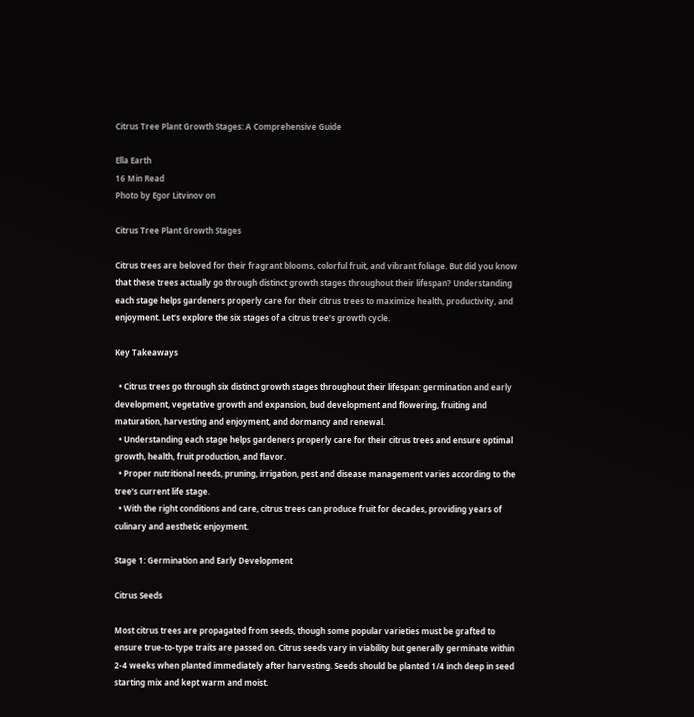Citrus Tree Plant Growth Stages: A Comprehensive Guide

Ella Earth
16 Min Read
Photo by Egor Litvinov on

Citrus Tree Plant Growth Stages

Citrus trees are beloved for their fragrant blooms, colorful fruit, and vibrant foliage. But did you know that these trees actually go through distinct growth stages throughout their lifespan? Understanding each stage helps gardeners properly care for their citrus trees to maximize health, productivity, and enjoyment. Let’s explore the six stages of a citrus tree’s growth cycle.

Key Takeaways

  • Citrus trees go through six distinct growth stages throughout their lifespan: germination and early development, vegetative growth and expansion, bud development and flowering, fruiting and maturation, harvesting and enjoyment, and dormancy and renewal.
  • Understanding each stage helps gardeners properly care for their citrus trees and ensure optimal growth, health, fruit production, and flavor.
  • Proper nutritional needs, pruning, irrigation, pest and disease management varies according to the tree’s current life stage.
  • With the right conditions and care, citrus trees can produce fruit for decades, providing years of culinary and aesthetic enjoyment.

Stage 1: Germination and Early Development

Citrus Seeds

Most citrus trees are propagated from seeds, though some popular varieties must be grafted to ensure true-to-type traits are passed on. Citrus seeds vary in viability but generally germinate within 2-4 weeks when planted immediately after harvesting. Seeds should be planted 1/4 inch deep in seed starting mix and kept warm and moist.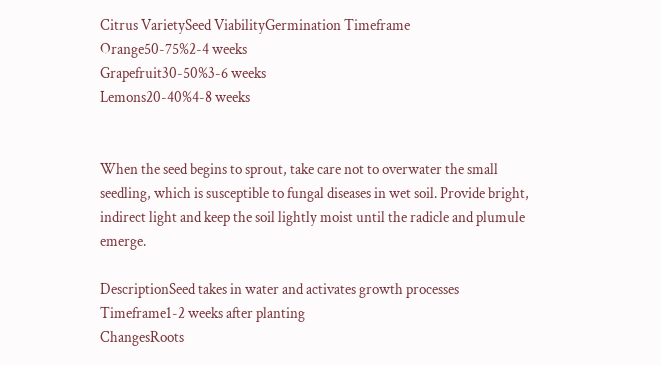Citrus VarietySeed ViabilityGermination Timeframe
Orange50-75%2-4 weeks
Grapefruit30-50%3-6 weeks
Lemons20-40%4-8 weeks


When the seed begins to sprout, take care not to overwater the small seedling, which is susceptible to fungal diseases in wet soil. Provide bright, indirect light and keep the soil lightly moist until the radicle and plumule emerge.

DescriptionSeed takes in water and activates growth processes
Timeframe1-2 weeks after planting
ChangesRoots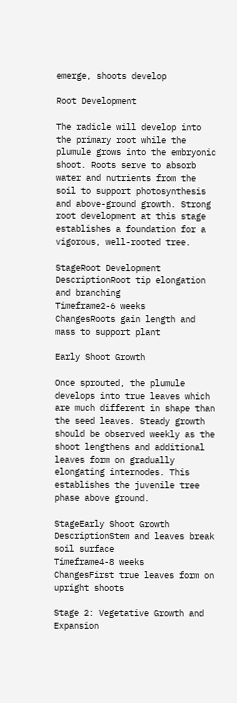emerge, shoots develop

Root Development

The radicle will develop into the primary root while the plumule grows into the embryonic shoot. Roots serve to absorb water and nutrients from the soil to support photosynthesis and above-ground growth. Strong root development at this stage establishes a foundation for a vigorous, well-rooted tree.

StageRoot Development
DescriptionRoot tip elongation and branching
Timeframe2-6 weeks
ChangesRoots gain length and mass to support plant

Early Shoot Growth

Once sprouted, the plumule develops into true leaves which are much different in shape than the seed leaves. Steady growth should be observed weekly as the shoot lengthens and additional leaves form on gradually elongating internodes. This establishes the juvenile tree phase above ground.

StageEarly Shoot Growth
DescriptionStem and leaves break soil surface
Timeframe4-8 weeks
ChangesFirst true leaves form on upright shoots

Stage 2: Vegetative Growth and Expansion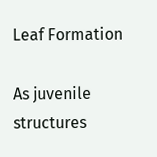Leaf Formation

As juvenile structures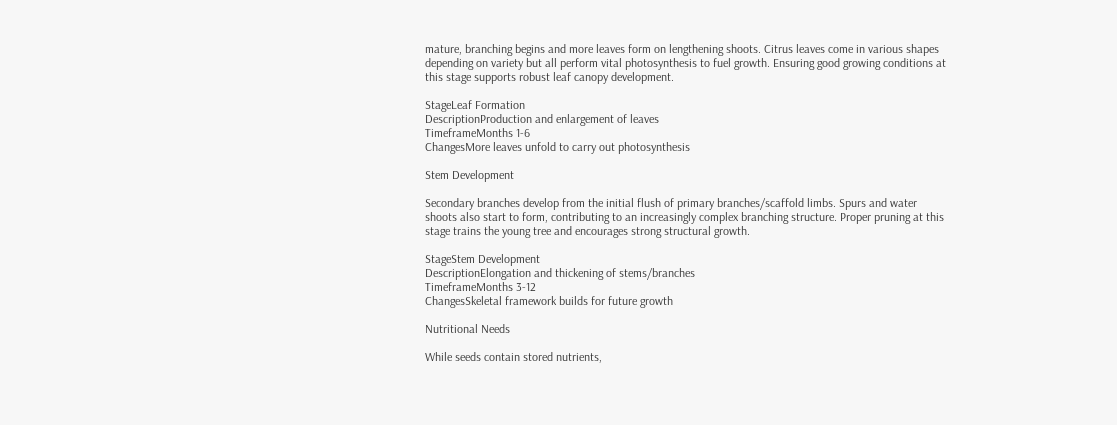mature, branching begins and more leaves form on lengthening shoots. Citrus leaves come in various shapes depending on variety but all perform vital photosynthesis to fuel growth. Ensuring good growing conditions at this stage supports robust leaf canopy development.

StageLeaf Formation
DescriptionProduction and enlargement of leaves
TimeframeMonths 1-6
ChangesMore leaves unfold to carry out photosynthesis

Stem Development

Secondary branches develop from the initial flush of primary branches/scaffold limbs. Spurs and water shoots also start to form, contributing to an increasingly complex branching structure. Proper pruning at this stage trains the young tree and encourages strong structural growth.

StageStem Development
DescriptionElongation and thickening of stems/branches
TimeframeMonths 3-12
ChangesSkeletal framework builds for future growth

Nutritional Needs

While seeds contain stored nutrients,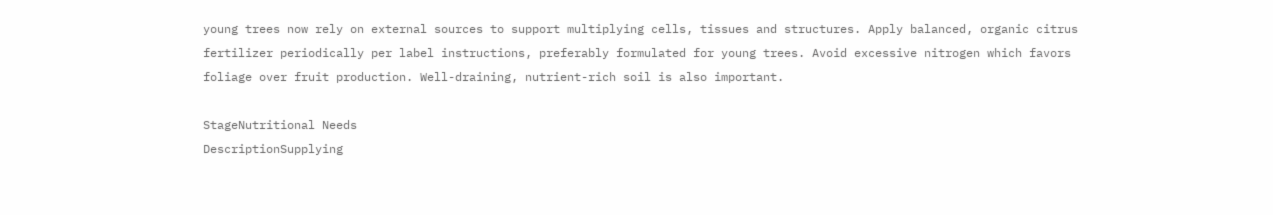young trees now rely on external sources to support multiplying cells, tissues and structures. Apply balanced, organic citrus fertilizer periodically per label instructions, preferably formulated for young trees. Avoid excessive nitrogen which favors foliage over fruit production. Well-draining, nutrient-rich soil is also important.

StageNutritional Needs
DescriptionSupplying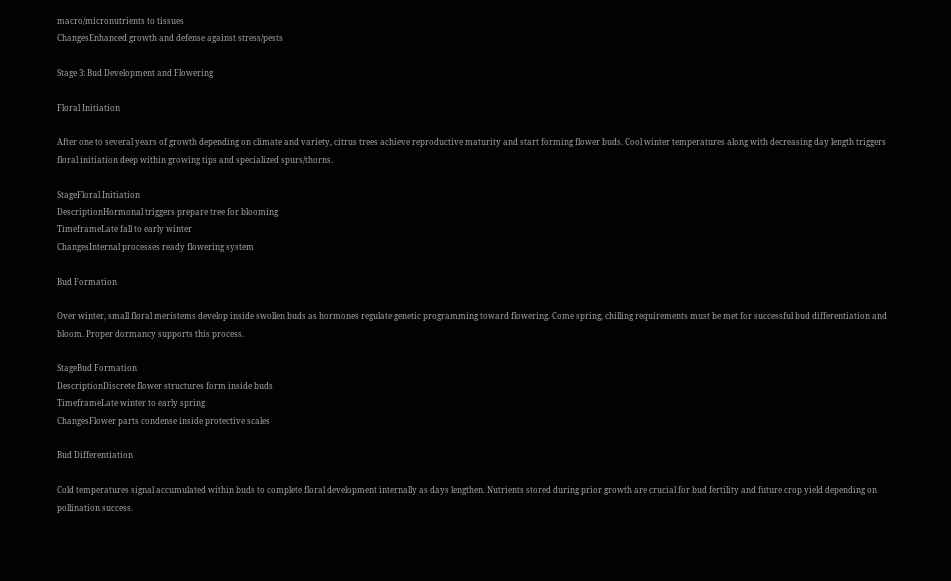macro/micronutrients to tissues
ChangesEnhanced growth and defense against stress/pests

Stage 3: Bud Development and Flowering

Floral Initiation

After one to several years of growth depending on climate and variety, citrus trees achieve reproductive maturity and start forming flower buds. Cool winter temperatures along with decreasing day length triggers floral initiation deep within growing tips and specialized spurs/thorns.

StageFloral Initiation
DescriptionHormonal triggers prepare tree for blooming
TimeframeLate fall to early winter
ChangesInternal processes ready flowering system

Bud Formation

Over winter, small floral meristems develop inside swollen buds as hormones regulate genetic programming toward flowering. Come spring, chilling requirements must be met for successful bud differentiation and bloom. Proper dormancy supports this process.

StageBud Formation
DescriptionDiscrete flower structures form inside buds
TimeframeLate winter to early spring
ChangesFlower parts condense inside protective scales

Bud Differentiation

Cold temperatures signal accumulated within buds to complete floral development internally as days lengthen. Nutrients stored during prior growth are crucial for bud fertility and future crop yield depending on pollination success.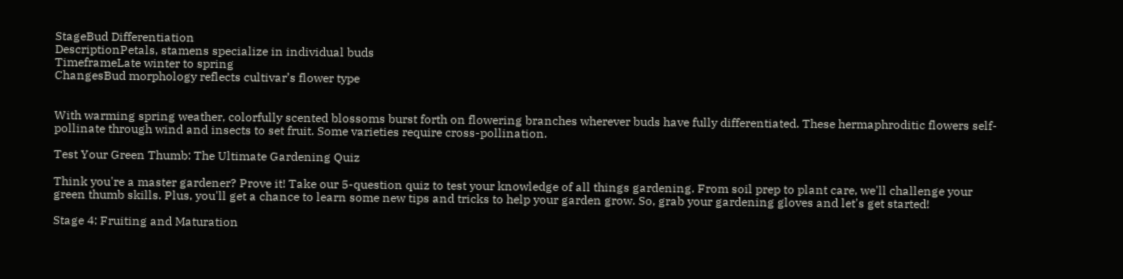StageBud Differentiation
DescriptionPetals, stamens specialize in individual buds
TimeframeLate winter to spring
ChangesBud morphology reflects cultivar’s flower type


With warming spring weather, colorfully scented blossoms burst forth on flowering branches wherever buds have fully differentiated. These hermaphroditic flowers self-pollinate through wind and insects to set fruit. Some varieties require cross-pollination.

Test Your Green Thumb: The Ultimate Gardening Quiz

Think you're a master gardener? Prove it! Take our 5-question quiz to test your knowledge of all things gardening. From soil prep to plant care, we'll challenge your green thumb skills. Plus, you'll get a chance to learn some new tips and tricks to help your garden grow. So, grab your gardening gloves and let's get started!

Stage 4: Fruiting and Maturation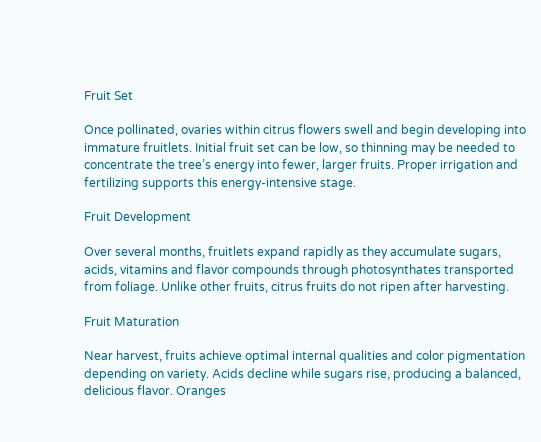Fruit Set

Once pollinated, ovaries within citrus flowers swell and begin developing into immature fruitlets. Initial fruit set can be low, so thinning may be needed to concentrate the tree’s energy into fewer, larger fruits. Proper irrigation and fertilizing supports this energy-intensive stage.

Fruit Development

Over several months, fruitlets expand rapidly as they accumulate sugars, acids, vitamins and flavor compounds through photosynthates transported from foliage. Unlike other fruits, citrus fruits do not ripen after harvesting.

Fruit Maturation

Near harvest, fruits achieve optimal internal qualities and color pigmentation depending on variety. Acids decline while sugars rise, producing a balanced, delicious flavor. Oranges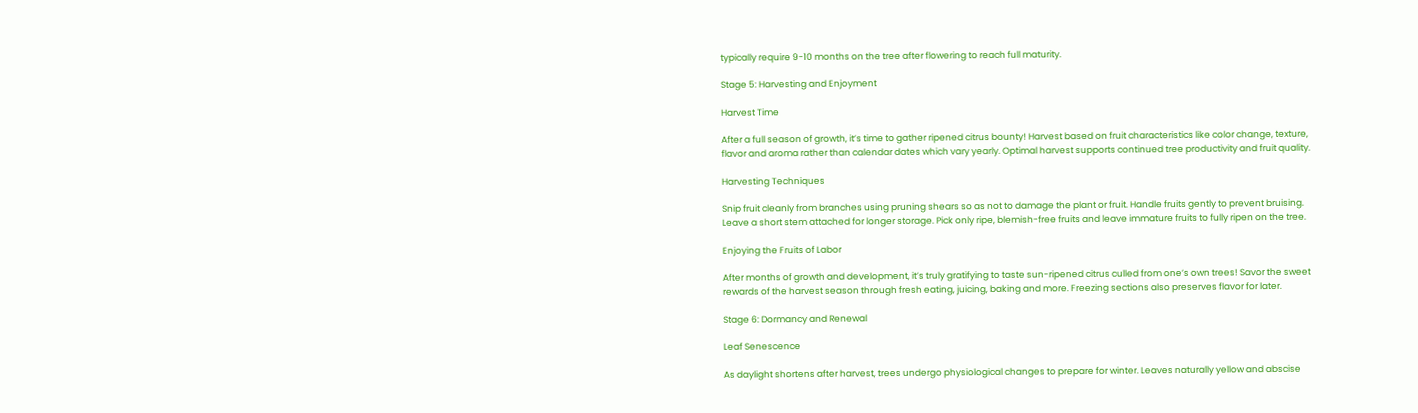typically require 9-10 months on the tree after flowering to reach full maturity.

Stage 5: Harvesting and Enjoyment

Harvest Time

After a full season of growth, it’s time to gather ripened citrus bounty! Harvest based on fruit characteristics like color change, texture, flavor and aroma rather than calendar dates which vary yearly. Optimal harvest supports continued tree productivity and fruit quality.

Harvesting Techniques

Snip fruit cleanly from branches using pruning shears so as not to damage the plant or fruit. Handle fruits gently to prevent bruising. Leave a short stem attached for longer storage. Pick only ripe, blemish-free fruits and leave immature fruits to fully ripen on the tree.

Enjoying the Fruits of Labor

After months of growth and development, it’s truly gratifying to taste sun-ripened citrus culled from one’s own trees! Savor the sweet rewards of the harvest season through fresh eating, juicing, baking and more. Freezing sections also preserves flavor for later.

Stage 6: Dormancy and Renewal

Leaf Senescence

As daylight shortens after harvest, trees undergo physiological changes to prepare for winter. Leaves naturally yellow and abscise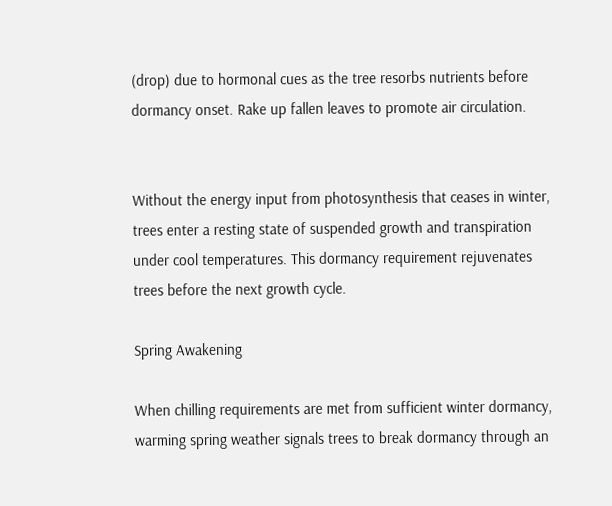(drop) due to hormonal cues as the tree resorbs nutrients before dormancy onset. Rake up fallen leaves to promote air circulation.


Without the energy input from photosynthesis that ceases in winter, trees enter a resting state of suspended growth and transpiration under cool temperatures. This dormancy requirement rejuvenates trees before the next growth cycle.

Spring Awakening

When chilling requirements are met from sufficient winter dormancy, warming spring weather signals trees to break dormancy through an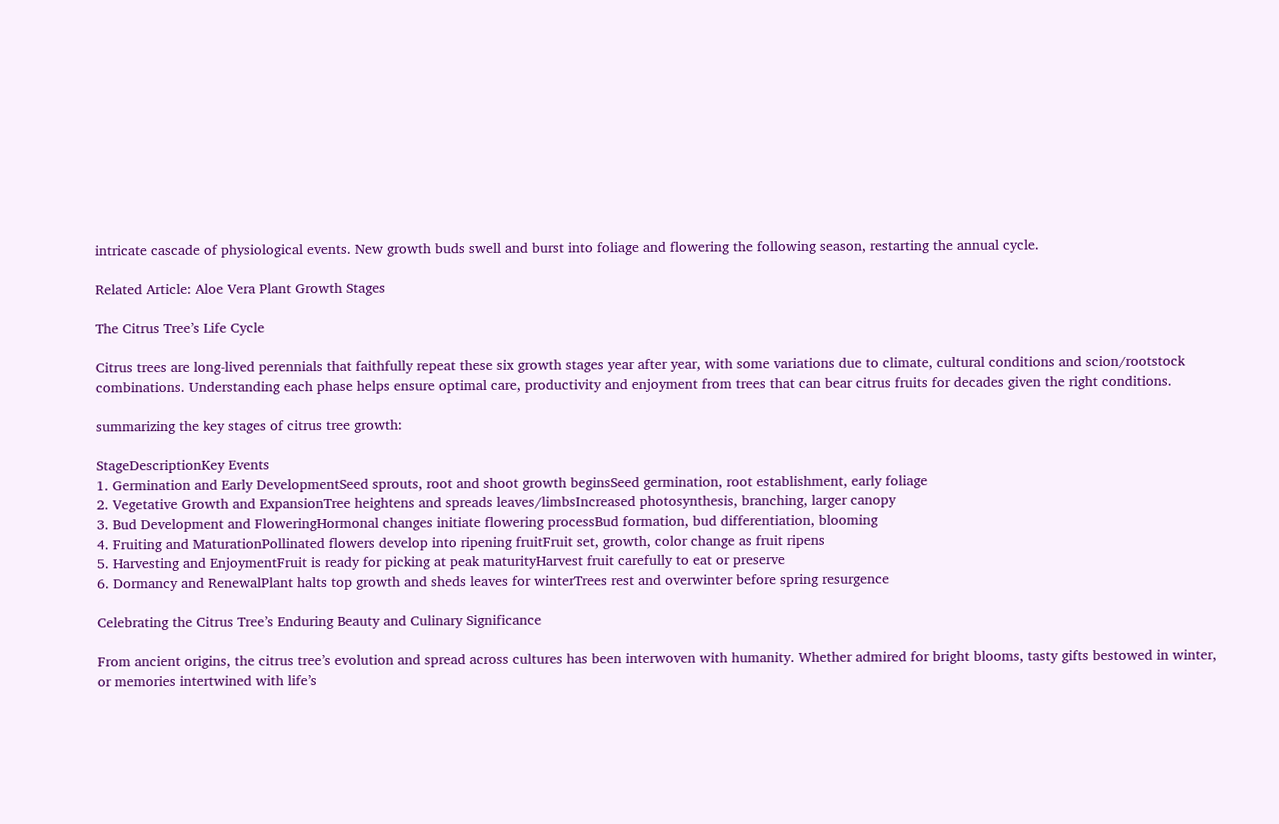intricate cascade of physiological events. New growth buds swell and burst into foliage and flowering the following season, restarting the annual cycle.

Related Article: Aloe Vera Plant Growth Stages

The Citrus Tree’s Life Cycle

Citrus trees are long-lived perennials that faithfully repeat these six growth stages year after year, with some variations due to climate, cultural conditions and scion/rootstock combinations. Understanding each phase helps ensure optimal care, productivity and enjoyment from trees that can bear citrus fruits for decades given the right conditions.

summarizing the key stages of citrus tree growth:

StageDescriptionKey Events
1. Germination and Early DevelopmentSeed sprouts, root and shoot growth beginsSeed germination, root establishment, early foliage
2. Vegetative Growth and ExpansionTree heightens and spreads leaves/limbsIncreased photosynthesis, branching, larger canopy
3. Bud Development and FloweringHormonal changes initiate flowering processBud formation, bud differentiation, blooming
4. Fruiting and MaturationPollinated flowers develop into ripening fruitFruit set, growth, color change as fruit ripens
5. Harvesting and EnjoymentFruit is ready for picking at peak maturityHarvest fruit carefully to eat or preserve
6. Dormancy and RenewalPlant halts top growth and sheds leaves for winterTrees rest and overwinter before spring resurgence

Celebrating the Citrus Tree’s Enduring Beauty and Culinary Significance

From ancient origins, the citrus tree’s evolution and spread across cultures has been interwoven with humanity. Whether admired for bright blooms, tasty gifts bestowed in winter, or memories intertwined with life’s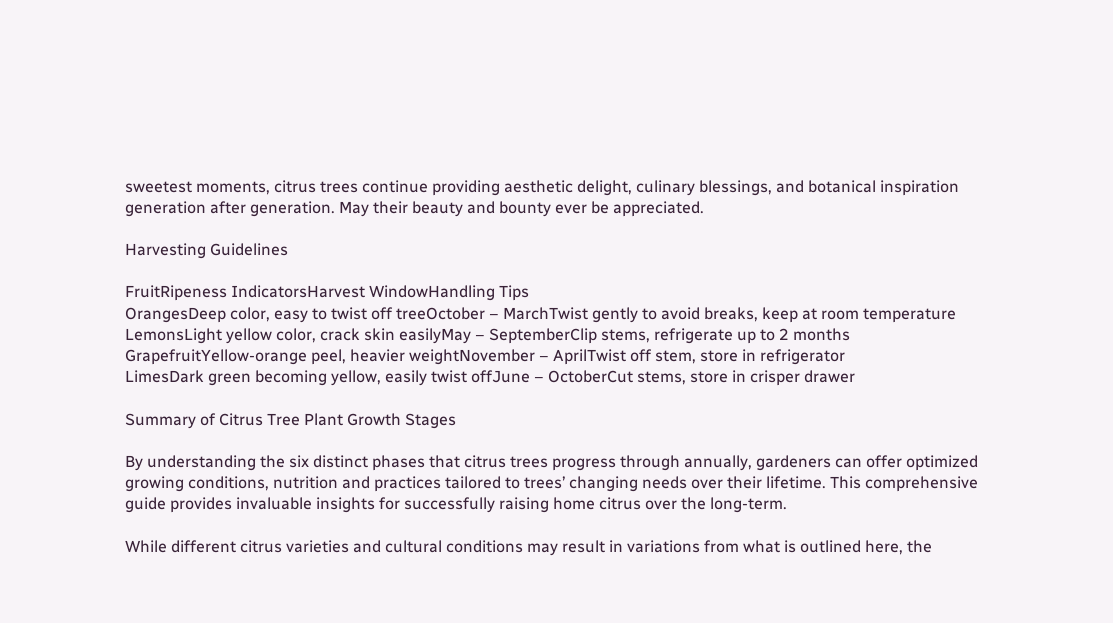sweetest moments, citrus trees continue providing aesthetic delight, culinary blessings, and botanical inspiration generation after generation. May their beauty and bounty ever be appreciated.

Harvesting Guidelines

FruitRipeness IndicatorsHarvest WindowHandling Tips
OrangesDeep color, easy to twist off treeOctober – MarchTwist gently to avoid breaks, keep at room temperature
LemonsLight yellow color, crack skin easilyMay – SeptemberClip stems, refrigerate up to 2 months
GrapefruitYellow-orange peel, heavier weightNovember – AprilTwist off stem, store in refrigerator
LimesDark green becoming yellow, easily twist offJune – OctoberCut stems, store in crisper drawer

Summary of Citrus Tree Plant Growth Stages

By understanding the six distinct phases that citrus trees progress through annually, gardeners can offer optimized growing conditions, nutrition and practices tailored to trees’ changing needs over their lifetime. This comprehensive guide provides invaluable insights for successfully raising home citrus over the long-term.

While different citrus varieties and cultural conditions may result in variations from what is outlined here, the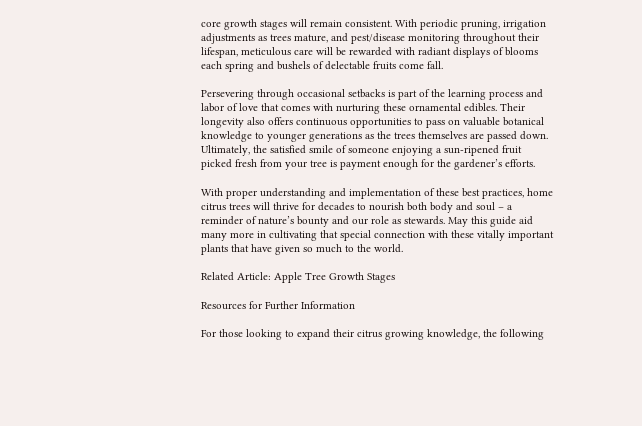core growth stages will remain consistent. With periodic pruning, irrigation adjustments as trees mature, and pest/disease monitoring throughout their lifespan, meticulous care will be rewarded with radiant displays of blooms each spring and bushels of delectable fruits come fall.

Persevering through occasional setbacks is part of the learning process and labor of love that comes with nurturing these ornamental edibles. Their longevity also offers continuous opportunities to pass on valuable botanical knowledge to younger generations as the trees themselves are passed down. Ultimately, the satisfied smile of someone enjoying a sun-ripened fruit picked fresh from your tree is payment enough for the gardener’s efforts.

With proper understanding and implementation of these best practices, home citrus trees will thrive for decades to nourish both body and soul – a reminder of nature’s bounty and our role as stewards. May this guide aid many more in cultivating that special connection with these vitally important plants that have given so much to the world.

Related Article: Apple Tree Growth Stages

Resources for Further Information

For those looking to expand their citrus growing knowledge, the following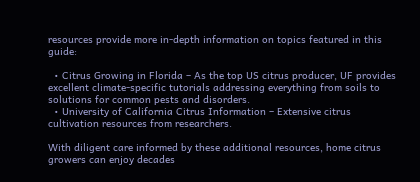resources provide more in-depth information on topics featured in this guide:

  • Citrus Growing in Florida – As the top US citrus producer, UF provides excellent climate-specific tutorials addressing everything from soils to solutions for common pests and disorders.
  • University of California Citrus Information – Extensive citrus cultivation resources from researchers.

With diligent care informed by these additional resources, home citrus growers can enjoy decades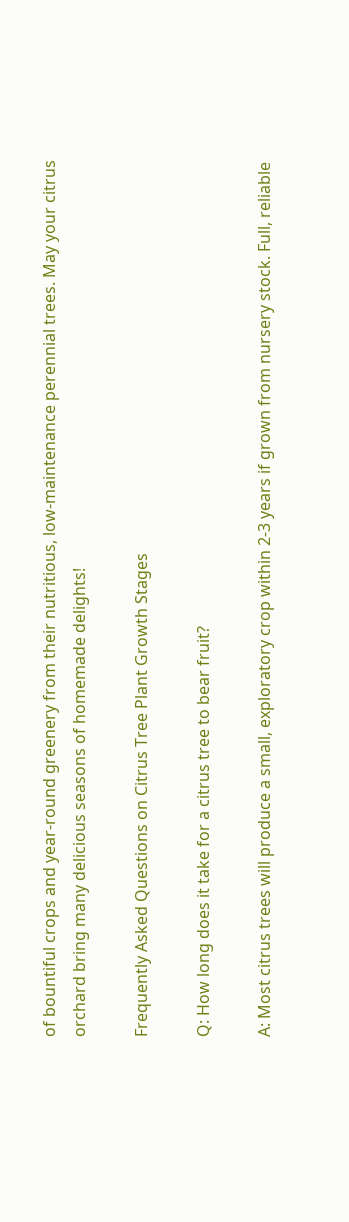of bountiful crops and year-round greenery from their nutritious, low-maintenance perennial trees. May your citrus orchard bring many delicious seasons of homemade delights!

Frequently Asked Questions on Citrus Tree Plant Growth Stages

Q: How long does it take for a citrus tree to bear fruit?

A: Most citrus trees will produce a small, exploratory crop within 2-3 years if grown from nursery stock. Full, reliable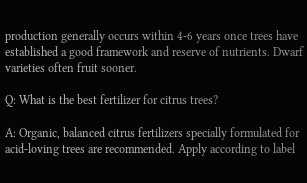production generally occurs within 4-6 years once trees have established a good framework and reserve of nutrients. Dwarf varieties often fruit sooner.

Q: What is the best fertilizer for citrus trees?

A: Organic, balanced citrus fertilizers specially formulated for acid-loving trees are recommended. Apply according to label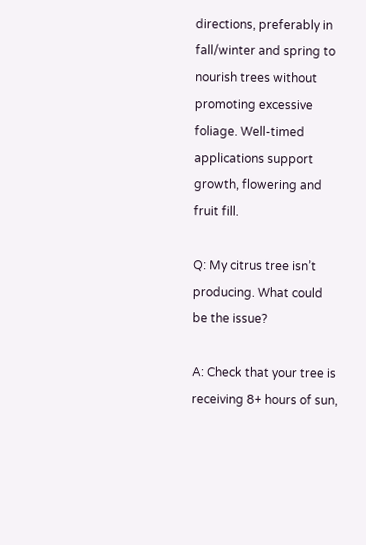directions, preferably in fall/winter and spring to nourish trees without promoting excessive foliage. Well-timed applications support growth, flowering and fruit fill.

Q: My citrus tree isn’t producing. What could be the issue?

A: Check that your tree is receiving 8+ hours of sun,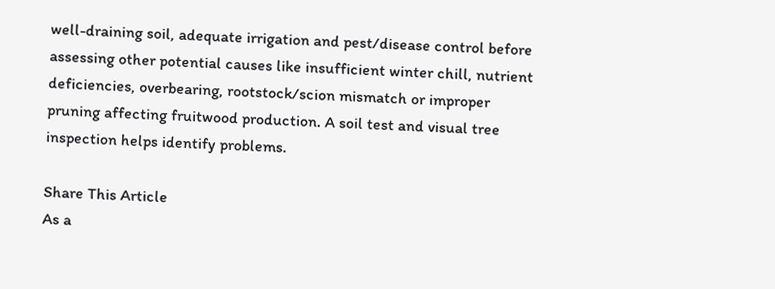well-draining soil, adequate irrigation and pest/disease control before assessing other potential causes like insufficient winter chill, nutrient deficiencies, overbearing, rootstock/scion mismatch or improper pruning affecting fruitwood production. A soil test and visual tree inspection helps identify problems.

Share This Article
As a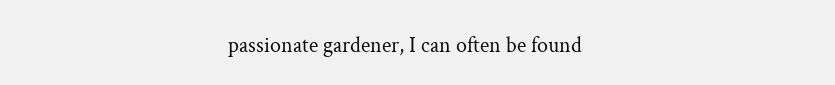passionate gardener, I can often be found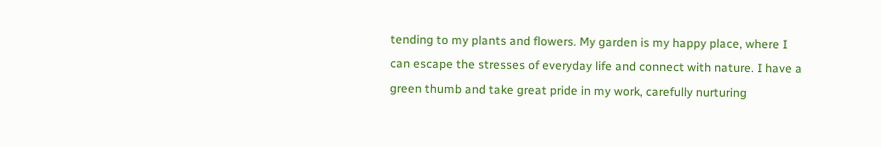tending to my plants and flowers. My garden is my happy place, where I can escape the stresses of everyday life and connect with nature. I have a green thumb and take great pride in my work, carefully nurturing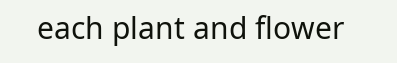each plant and flower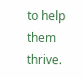to help them thrive.